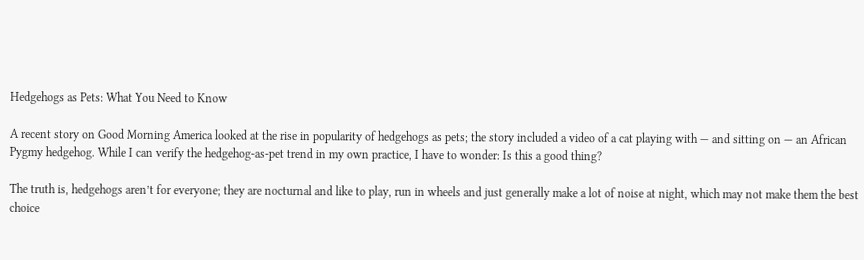Hedgehogs as Pets: What You Need to Know

A recent story on Good Morning America looked at the rise in popularity of hedgehogs as pets; the story included a video of a cat playing with — and sitting on — an African Pygmy hedgehog. While I can verify the hedgehog-as-pet trend in my own practice, I have to wonder: Is this a good thing?

The truth is, hedgehogs aren’t for everyone; they are nocturnal and like to play, run in wheels and just generally make a lot of noise at night, which may not make them the best choice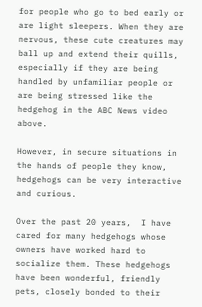for people who go to bed early or are light sleepers. When they are nervous, these cute creatures may ball up and extend their quills, especially if they are being handled by unfamiliar people or are being stressed like the hedgehog in the ABC News video above.

However, in secure situations in the hands of people they know, hedgehogs can be very interactive and curious.

Over the past 20 years,  I have cared for many hedgehogs whose owners have worked hard to socialize them. These hedgehogs have been wonderful, friendly pets, closely bonded to their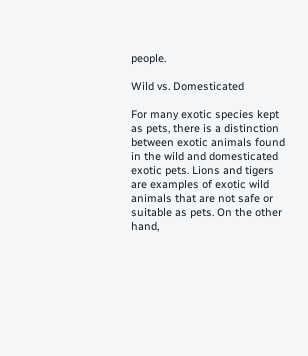people.

Wild vs. Domesticated

For many exotic species kept as pets, there is a distinction between exotic animals found in the wild and domesticated exotic pets. Lions and tigers are examples of exotic wild animals that are not safe or suitable as pets. On the other hand,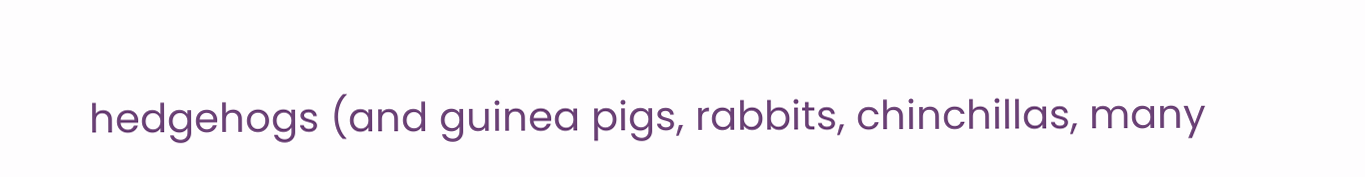hedgehogs (and guinea pigs, rabbits, chinchillas, many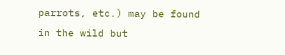parrots, etc.) may be found in the wild but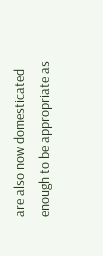are also now domesticated enough to be appropriate as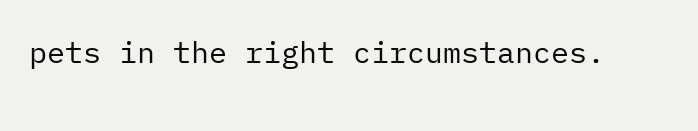pets in the right circumstances.